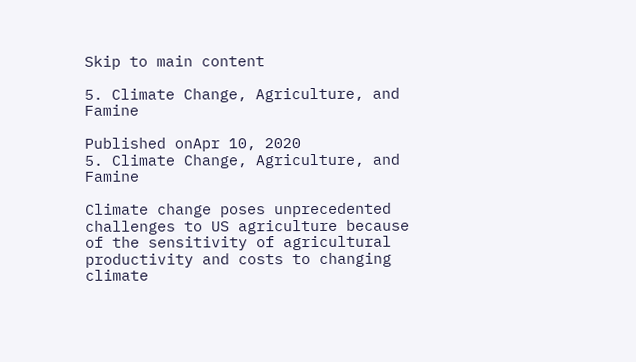Skip to main content

5. Climate Change, Agriculture, and Famine

Published onApr 10, 2020
5. Climate Change, Agriculture, and Famine

Climate change poses unprecedented challenges to US agriculture because of the sensitivity of agricultural productivity and costs to changing climate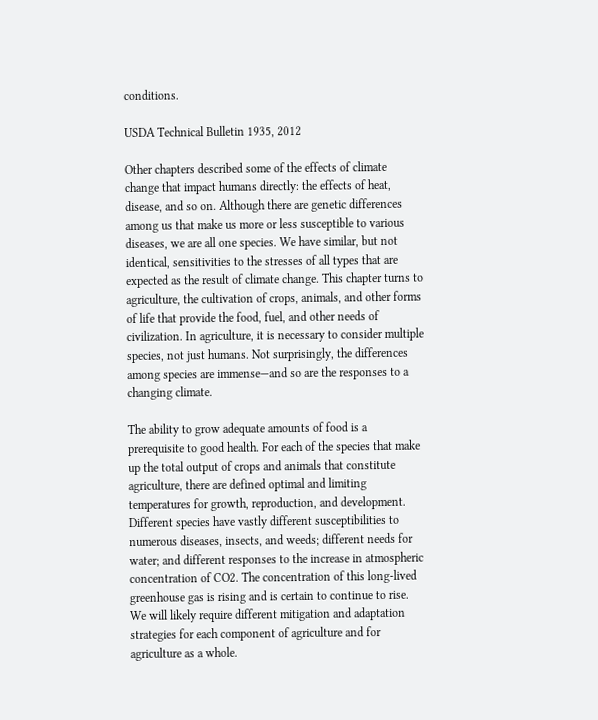conditions.

USDA Technical Bulletin 1935, 2012

Other chapters described some of the effects of climate change that impact humans directly: the effects of heat, disease, and so on. Although there are genetic differences among us that make us more or less susceptible to various diseases, we are all one species. We have similar, but not identical, sensitivities to the stresses of all types that are expected as the result of climate change. This chapter turns to agriculture, the cultivation of crops, animals, and other forms of life that provide the food, fuel, and other needs of civilization. In agriculture, it is necessary to consider multiple species, not just humans. Not surprisingly, the differences among species are immense—and so are the responses to a changing climate.

The ability to grow adequate amounts of food is a prerequisite to good health. For each of the species that make up the total output of crops and animals that constitute agriculture, there are defined optimal and limiting temperatures for growth, reproduction, and development. Different species have vastly different susceptibilities to numerous diseases, insects, and weeds; different needs for water; and different responses to the increase in atmospheric concentration of CO2. The concentration of this long-lived greenhouse gas is rising and is certain to continue to rise. We will likely require different mitigation and adaptation strategies for each component of agriculture and for agriculture as a whole.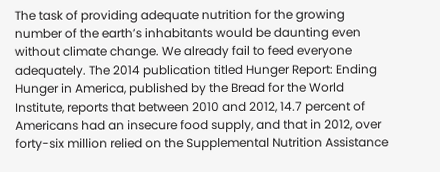The task of providing adequate nutrition for the growing number of the earth’s inhabitants would be daunting even without climate change. We already fail to feed everyone adequately. The 2014 publication titled Hunger Report: Ending Hunger in America, published by the Bread for the World Institute, reports that between 2010 and 2012, 14.7 percent of Americans had an insecure food supply, and that in 2012, over forty-six million relied on the Supplemental Nutrition Assistance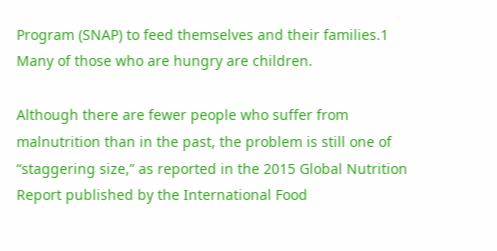Program (SNAP) to feed themselves and their families.1 Many of those who are hungry are children.

Although there are fewer people who suffer from malnutrition than in the past, the problem is still one of “staggering size,” as reported in the 2015 Global Nutrition Report published by the International Food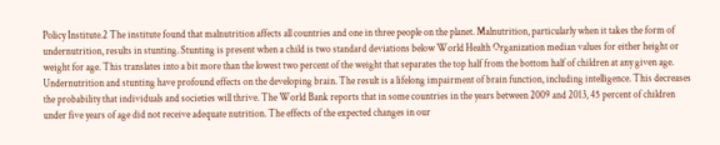Policy Institute.2 The institute found that malnutrition affects all countries and one in three people on the planet. Malnutrition, particularly when it takes the form of undernutrition, results in stunting. Stunting is present when a child is two standard deviations below World Health Organization median values for either height or weight for age. This translates into a bit more than the lowest two percent of the weight that separates the top half from the bottom half of children at any given age. Undernutrition and stunting have profound effects on the developing brain. The result is a lifelong impairment of brain function, including intelligence. This decreases the probability that individuals and societies will thrive. The World Bank reports that in some countries in the years between 2009 and 2013, 45 percent of children under five years of age did not receive adequate nutrition. The effects of the expected changes in our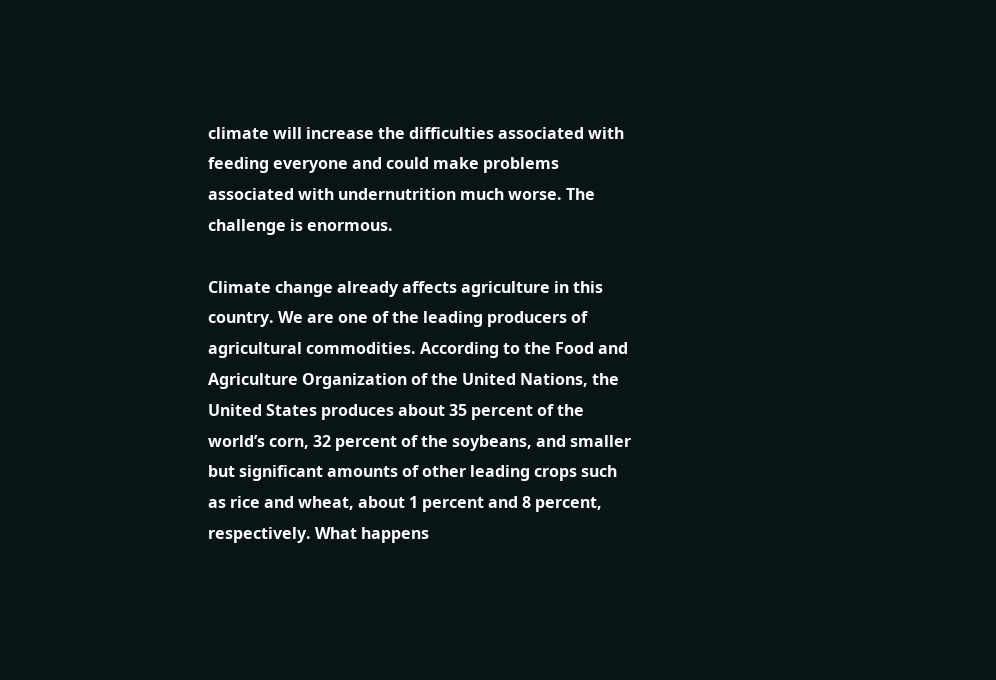climate will increase the difficulties associated with feeding everyone and could make problems associated with undernutrition much worse. The challenge is enormous.

Climate change already affects agriculture in this country. We are one of the leading producers of agricultural commodities. According to the Food and Agriculture Organization of the United Nations, the United States produces about 35 percent of the world’s corn, 32 percent of the soybeans, and smaller but significant amounts of other leading crops such as rice and wheat, about 1 percent and 8 percent, respectively. What happens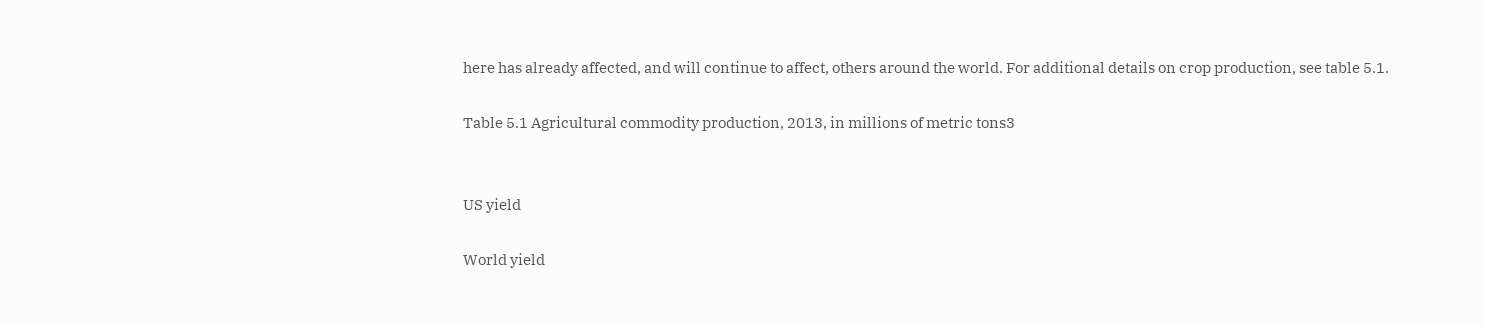here has already affected, and will continue to affect, others around the world. For additional details on crop production, see table 5.1.

Table 5.1 Agricultural commodity production, 2013, in millions of metric tons3


US yield

World yield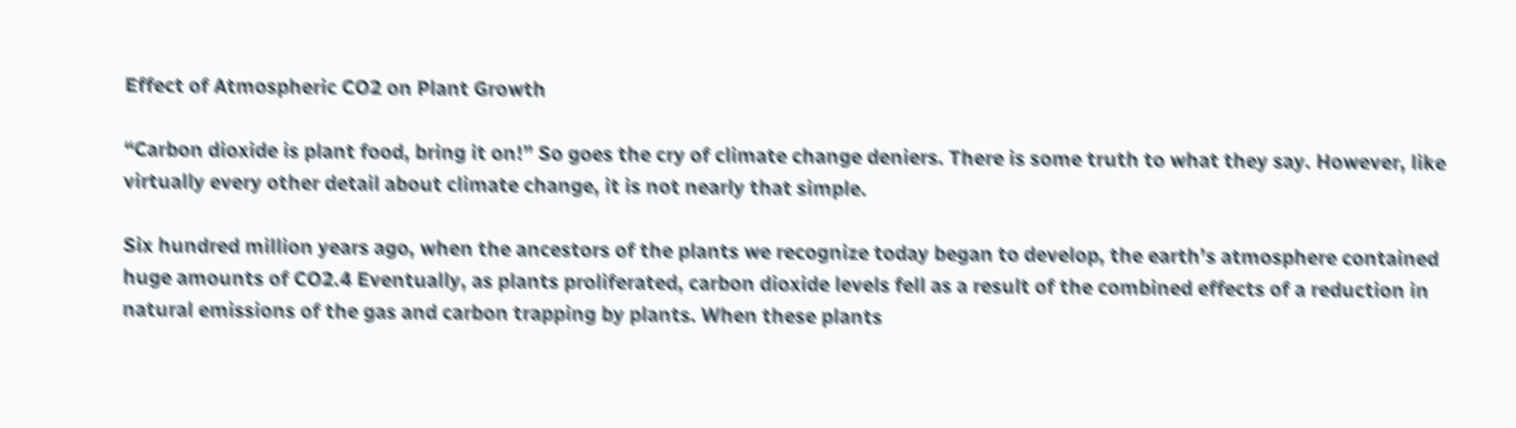Effect of Atmospheric CO2 on Plant Growth

“Carbon dioxide is plant food, bring it on!” So goes the cry of climate change deniers. There is some truth to what they say. However, like virtually every other detail about climate change, it is not nearly that simple.

Six hundred million years ago, when the ancestors of the plants we recognize today began to develop, the earth’s atmosphere contained huge amounts of CO2.4 Eventually, as plants proliferated, carbon dioxide levels fell as a result of the combined effects of a reduction in natural emissions of the gas and carbon trapping by plants. When these plants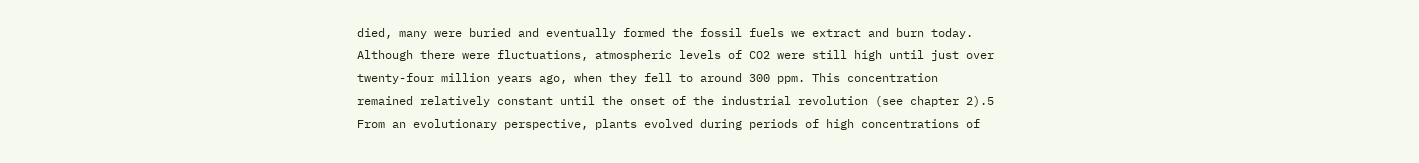died, many were buried and eventually formed the fossil fuels we extract and burn today. Although there were fluctuations, atmospheric levels of CO2 were still high until just over twenty-four million years ago, when they fell to around 300 ppm. This concentration remained relatively constant until the onset of the industrial revolution (see chapter 2).5 From an evolutionary perspective, plants evolved during periods of high concentrations of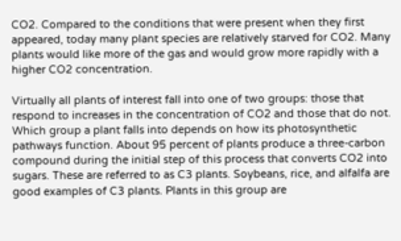CO2. Compared to the conditions that were present when they first appeared, today many plant species are relatively starved for CO2. Many plants would like more of the gas and would grow more rapidly with a higher CO2 concentration.

Virtually all plants of interest fall into one of two groups: those that respond to increases in the concentration of CO2 and those that do not. Which group a plant falls into depends on how its photosynthetic pathways function. About 95 percent of plants produce a three-carbon compound during the initial step of this process that converts CO2 into sugars. These are referred to as C3 plants. Soybeans, rice, and alfalfa are good examples of C3 plants. Plants in this group are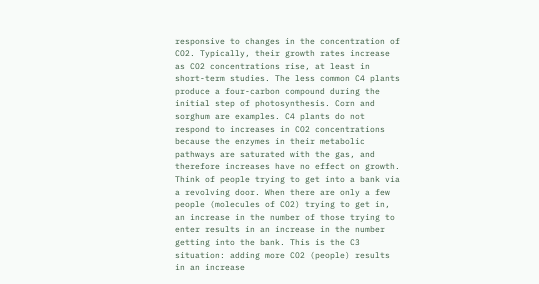responsive to changes in the concentration of CO2. Typically, their growth rates increase as CO2 concentrations rise, at least in short-term studies. The less common C4 plants produce a four-carbon compound during the initial step of photosynthesis. Corn and sorghum are examples. C4 plants do not respond to increases in CO2 concentrations because the enzymes in their metabolic pathways are saturated with the gas, and therefore increases have no effect on growth. Think of people trying to get into a bank via a revolving door. When there are only a few people (molecules of CO2) trying to get in, an increase in the number of those trying to enter results in an increase in the number getting into the bank. This is the C3 situation: adding more CO2 (people) results in an increase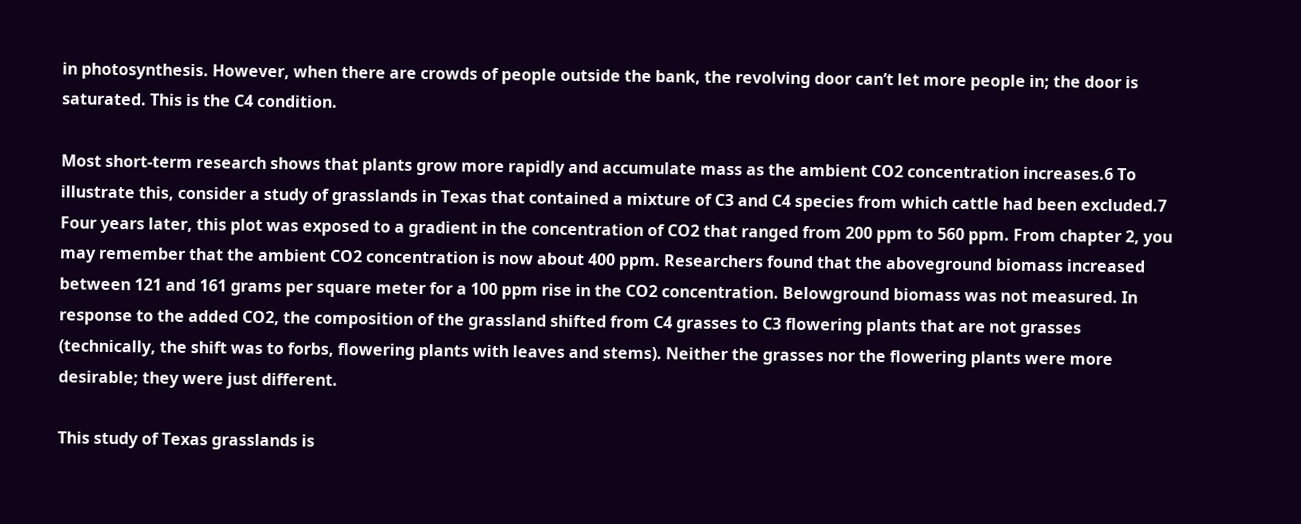in photosynthesis. However, when there are crowds of people outside the bank, the revolving door can’t let more people in; the door is saturated. This is the C4 condition.

Most short-term research shows that plants grow more rapidly and accumulate mass as the ambient CO2 concentration increases.6 To illustrate this, consider a study of grasslands in Texas that contained a mixture of C3 and C4 species from which cattle had been excluded.7 Four years later, this plot was exposed to a gradient in the concentration of CO2 that ranged from 200 ppm to 560 ppm. From chapter 2, you may remember that the ambient CO2 concentration is now about 400 ppm. Researchers found that the aboveground biomass increased between 121 and 161 grams per square meter for a 100 ppm rise in the CO2 concentration. Belowground biomass was not measured. In response to the added CO2, the composition of the grassland shifted from C4 grasses to C3 flowering plants that are not grasses (technically, the shift was to forbs, flowering plants with leaves and stems). Neither the grasses nor the flowering plants were more desirable; they were just different.

This study of Texas grasslands is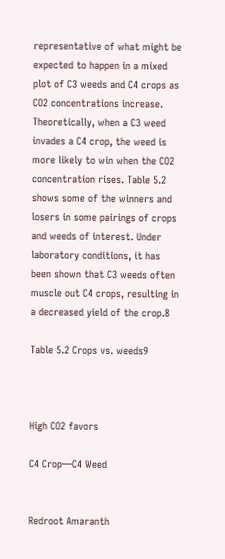representative of what might be expected to happen in a mixed plot of C3 weeds and C4 crops as CO2 concentrations increase. Theoretically, when a C3 weed invades a C4 crop, the weed is more likely to win when the CO2 concentration rises. Table 5.2 shows some of the winners and losers in some pairings of crops and weeds of interest. Under laboratory conditions, it has been shown that C3 weeds often muscle out C4 crops, resulting in a decreased yield of the crop.8

Table 5.2 Crops vs. weeds9



High CO2 favors

C4 Crop—C4 Weed


Redroot Amaranth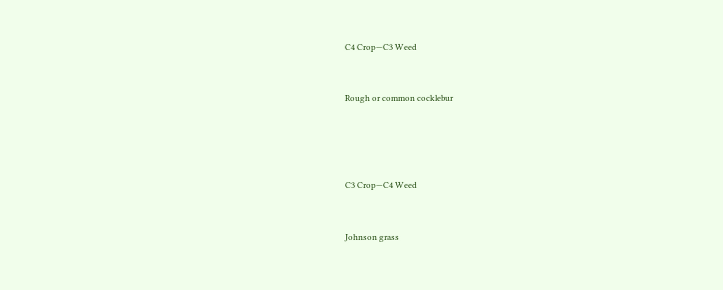C4 Crop—C3 Weed


Rough or common cocklebur




C3 Crop—C4 Weed


Johnson grass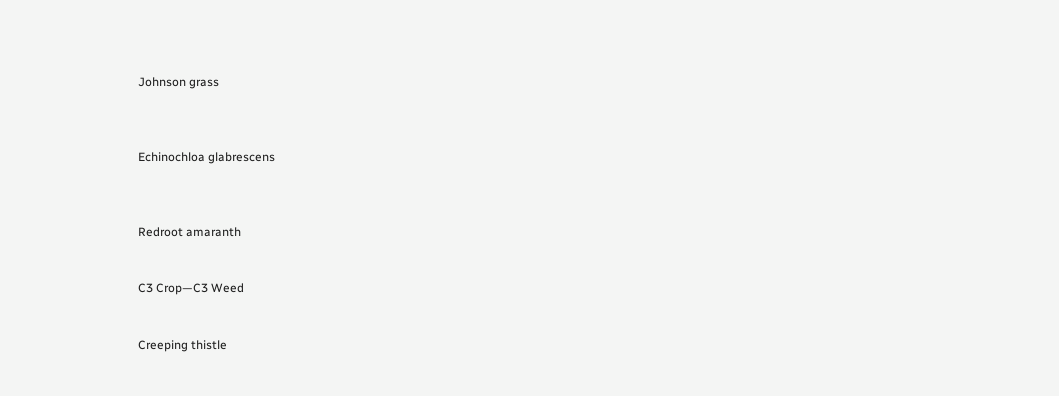Johnson grass



Echinochloa glabrescens



Redroot amaranth


C3 Crop—C3 Weed


Creeping thistle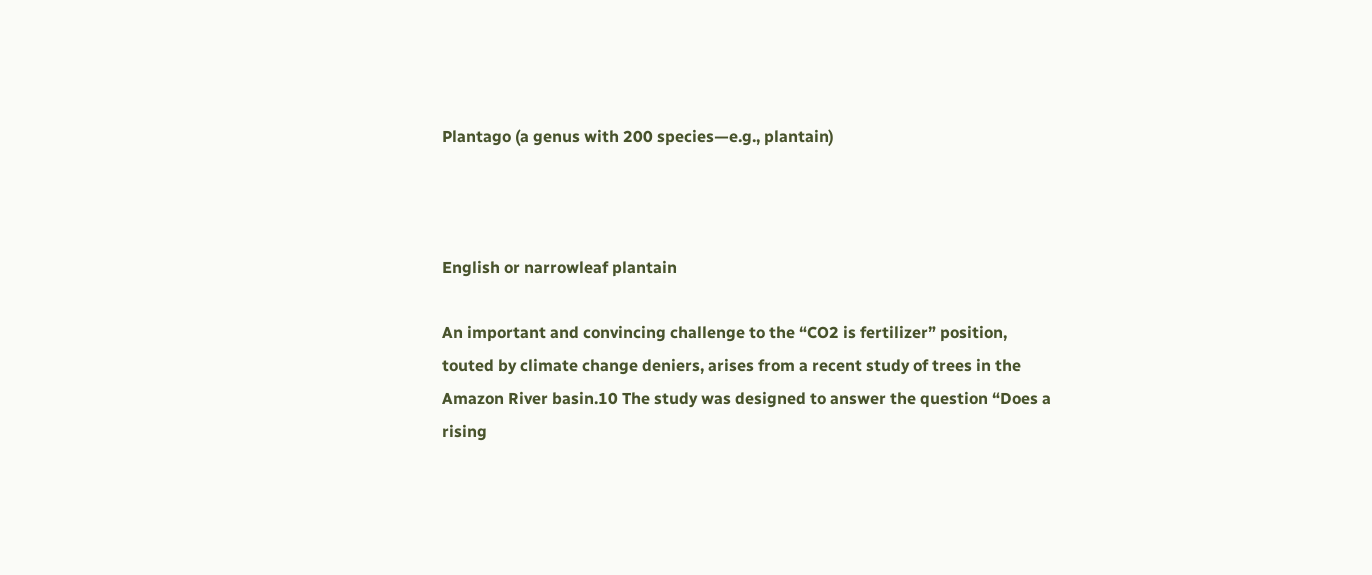Plantago (a genus with 200 species—e.g., plantain)



English or narrowleaf plantain

An important and convincing challenge to the “CO2 is fertilizer” position, touted by climate change deniers, arises from a recent study of trees in the Amazon River basin.10 The study was designed to answer the question “Does a rising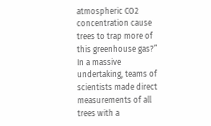atmospheric CO2 concentration cause trees to trap more of this greenhouse gas?” In a massive undertaking, teams of scientists made direct measurements of all trees with a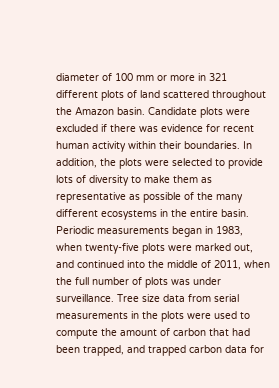diameter of 100 mm or more in 321 different plots of land scattered throughout the Amazon basin. Candidate plots were excluded if there was evidence for recent human activity within their boundaries. In addition, the plots were selected to provide lots of diversity to make them as representative as possible of the many different ecosystems in the entire basin. Periodic measurements began in 1983, when twenty-five plots were marked out, and continued into the middle of 2011, when the full number of plots was under surveillance. Tree size data from serial measurements in the plots were used to compute the amount of carbon that had been trapped, and trapped carbon data for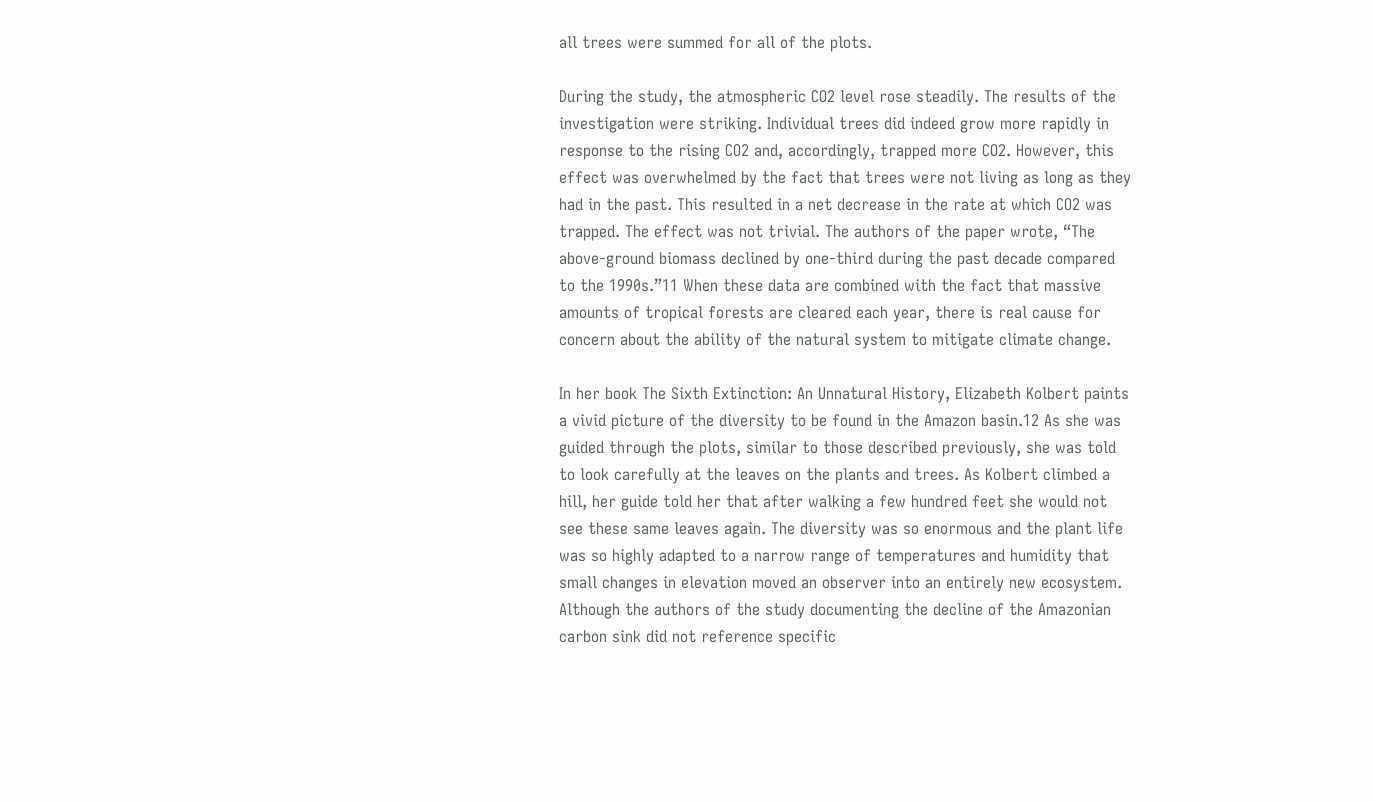all trees were summed for all of the plots.

During the study, the atmospheric CO2 level rose steadily. The results of the investigation were striking. Individual trees did indeed grow more rapidly in response to the rising CO2 and, accordingly, trapped more CO2. However, this effect was overwhelmed by the fact that trees were not living as long as they had in the past. This resulted in a net decrease in the rate at which CO2 was trapped. The effect was not trivial. The authors of the paper wrote, “The above-ground biomass declined by one-third during the past decade compared to the 1990s.”11 When these data are combined with the fact that massive amounts of tropical forests are cleared each year, there is real cause for concern about the ability of the natural system to mitigate climate change.

In her book The Sixth Extinction: An Unnatural History, Elizabeth Kolbert paints a vivid picture of the diversity to be found in the Amazon basin.12 As she was guided through the plots, similar to those described previously, she was told to look carefully at the leaves on the plants and trees. As Kolbert climbed a hill, her guide told her that after walking a few hundred feet she would not see these same leaves again. The diversity was so enormous and the plant life was so highly adapted to a narrow range of temperatures and humidity that small changes in elevation moved an observer into an entirely new ecosystem. Although the authors of the study documenting the decline of the Amazonian carbon sink did not reference specific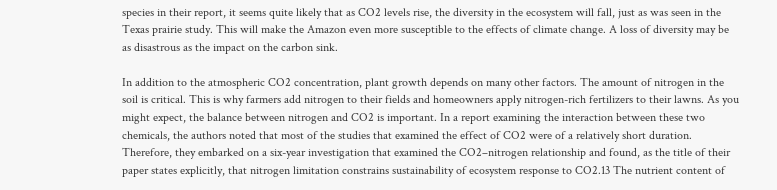species in their report, it seems quite likely that as CO2 levels rise, the diversity in the ecosystem will fall, just as was seen in the Texas prairie study. This will make the Amazon even more susceptible to the effects of climate change. A loss of diversity may be as disastrous as the impact on the carbon sink.

In addition to the atmospheric CO2 concentration, plant growth depends on many other factors. The amount of nitrogen in the soil is critical. This is why farmers add nitrogen to their fields and homeowners apply nitrogen-rich fertilizers to their lawns. As you might expect, the balance between nitrogen and CO2 is important. In a report examining the interaction between these two chemicals, the authors noted that most of the studies that examined the effect of CO2 were of a relatively short duration. Therefore, they embarked on a six-year investigation that examined the CO2–nitrogen relationship and found, as the title of their paper states explicitly, that nitrogen limitation constrains sustainability of ecosystem response to CO2.13 The nutrient content of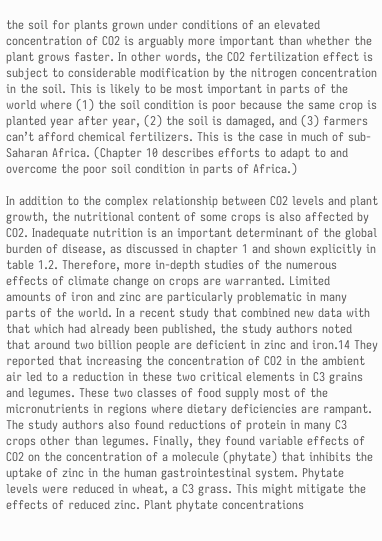the soil for plants grown under conditions of an elevated concentration of CO2 is arguably more important than whether the plant grows faster. In other words, the CO2 fertilization effect is subject to considerable modification by the nitrogen concentration in the soil. This is likely to be most important in parts of the world where (1) the soil condition is poor because the same crop is planted year after year, (2) the soil is damaged, and (3) farmers can’t afford chemical fertilizers. This is the case in much of sub-Saharan Africa. (Chapter 10 describes efforts to adapt to and overcome the poor soil condition in parts of Africa.)

In addition to the complex relationship between CO2 levels and plant growth, the nutritional content of some crops is also affected by CO2. Inadequate nutrition is an important determinant of the global burden of disease, as discussed in chapter 1 and shown explicitly in table 1.2. Therefore, more in-depth studies of the numerous effects of climate change on crops are warranted. Limited amounts of iron and zinc are particularly problematic in many parts of the world. In a recent study that combined new data with that which had already been published, the study authors noted that around two billion people are deficient in zinc and iron.14 They reported that increasing the concentration of CO2 in the ambient air led to a reduction in these two critical elements in C3 grains and legumes. These two classes of food supply most of the micronutrients in regions where dietary deficiencies are rampant. The study authors also found reductions of protein in many C3 crops other than legumes. Finally, they found variable effects of CO2 on the concentration of a molecule (phytate) that inhibits the uptake of zinc in the human gastrointestinal system. Phytate levels were reduced in wheat, a C3 grass. This might mitigate the effects of reduced zinc. Plant phytate concentrations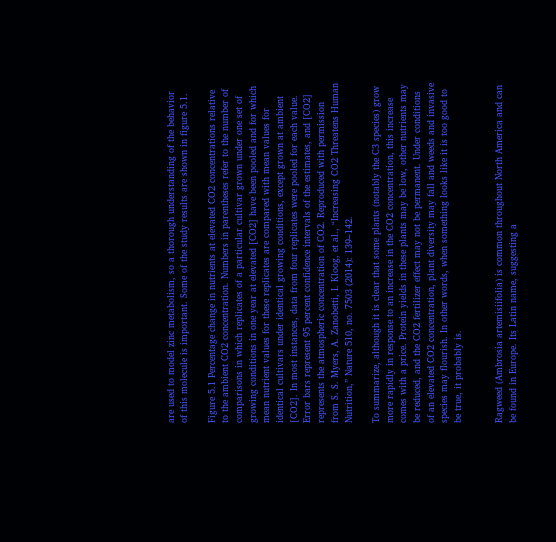are used to model zinc metabolism, so a thorough understanding of the behavior of this molecule is important. Some of the study results are shown in figure 5.1.

Figure 5.1 Percentage change in nutrients at elevated CO2 concentrations relative to the ambient CO2 concentration. Numbers in parentheses refer to the number of comparisons in which replicates of a particular cultivar grown under one set of growing conditions in one year at elevated [CO2] have been pooled and for which mean nutrient values for these replicates are compared with mean values for identical cultivars under identical growing conditions, except grown at ambient [CO2]. In most instances, data from four replicates were pooled for each value. Error bars represent 95 percent confidence intervals of the estimates, and [CO2] represents the atmospheric concentration of CO2. Reproduced with permission from S. S. Myers, A. Zanobetti, I. Kloog, et al., “Increasing CO2 Threatens Human Nutrition,” Nature 510, no. 7503 (2014): 139–142.

To summarize, although it is clear that some plants (notably the C3 species) grow more rapidly in response to an increase in the CO2 concentration, this increase comes with a price. Protein yields in these plants may be low, other nutrients may be reduced, and the CO2 fertilizer effect may not be permanent. Under conditions of an elevated CO2 concentration, plant diversity may fall and weeds and invasive species may flourish. In other words, when something looks like it is too good to be true, it probably is.


Ragweed (Ambrosia artemisiifolia) is common throughout North America and can be found in Europe. Its Latin name, suggesting a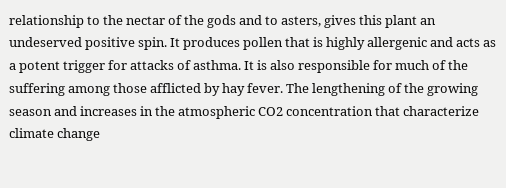relationship to the nectar of the gods and to asters, gives this plant an undeserved positive spin. It produces pollen that is highly allergenic and acts as a potent trigger for attacks of asthma. It is also responsible for much of the suffering among those afflicted by hay fever. The lengthening of the growing season and increases in the atmospheric CO2 concentration that characterize climate change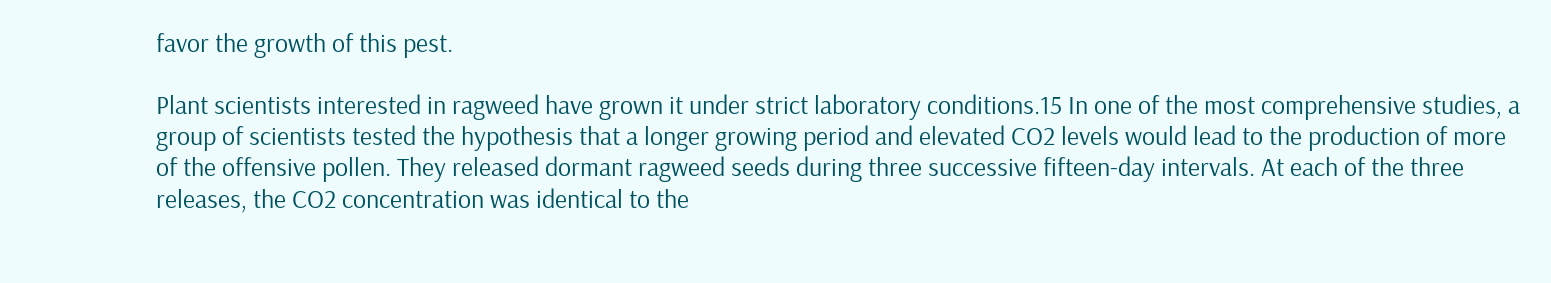favor the growth of this pest.

Plant scientists interested in ragweed have grown it under strict laboratory conditions.15 In one of the most comprehensive studies, a group of scientists tested the hypothesis that a longer growing period and elevated CO2 levels would lead to the production of more of the offensive pollen. They released dormant ragweed seeds during three successive fifteen-day intervals. At each of the three releases, the CO2 concentration was identical to the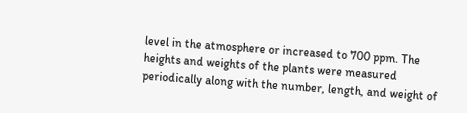level in the atmosphere or increased to 700 ppm. The heights and weights of the plants were measured periodically along with the number, length, and weight of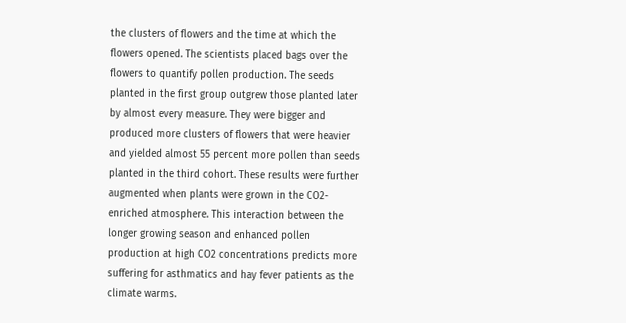the clusters of flowers and the time at which the flowers opened. The scientists placed bags over the flowers to quantify pollen production. The seeds planted in the first group outgrew those planted later by almost every measure. They were bigger and produced more clusters of flowers that were heavier and yielded almost 55 percent more pollen than seeds planted in the third cohort. These results were further augmented when plants were grown in the CO2-enriched atmosphere. This interaction between the longer growing season and enhanced pollen production at high CO2 concentrations predicts more suffering for asthmatics and hay fever patients as the climate warms.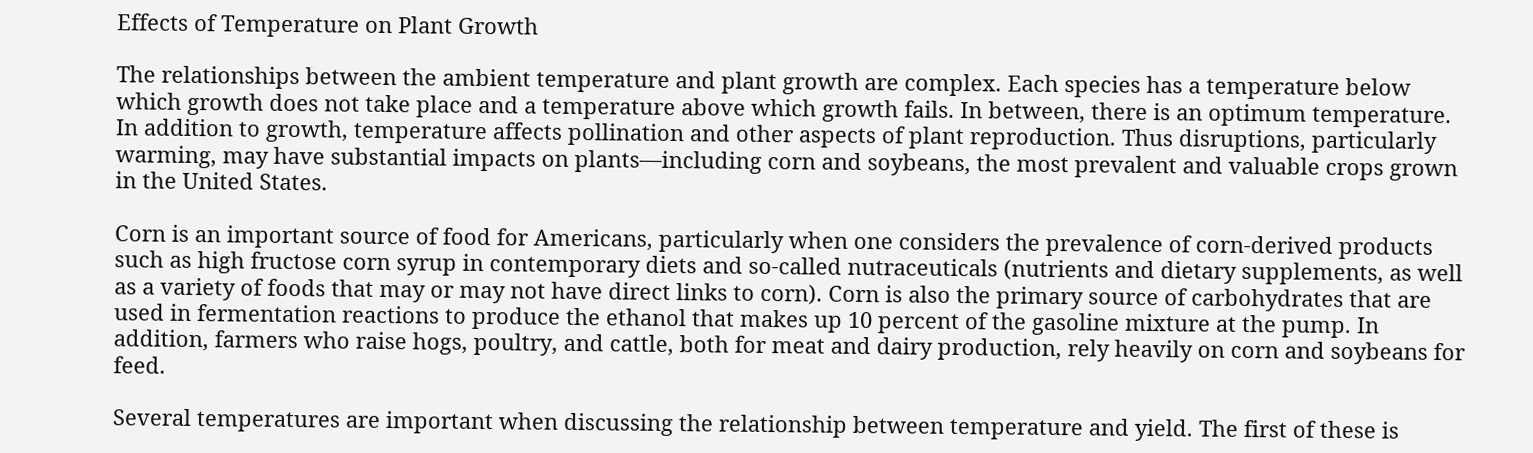Effects of Temperature on Plant Growth

The relationships between the ambient temperature and plant growth are complex. Each species has a temperature below which growth does not take place and a temperature above which growth fails. In between, there is an optimum temperature. In addition to growth, temperature affects pollination and other aspects of plant reproduction. Thus disruptions, particularly warming, may have substantial impacts on plants—including corn and soybeans, the most prevalent and valuable crops grown in the United States.

Corn is an important source of food for Americans, particularly when one considers the prevalence of corn-derived products such as high fructose corn syrup in contemporary diets and so-called nutraceuticals (nutrients and dietary supplements, as well as a variety of foods that may or may not have direct links to corn). Corn is also the primary source of carbohydrates that are used in fermentation reactions to produce the ethanol that makes up 10 percent of the gasoline mixture at the pump. In addition, farmers who raise hogs, poultry, and cattle, both for meat and dairy production, rely heavily on corn and soybeans for feed.

Several temperatures are important when discussing the relationship between temperature and yield. The first of these is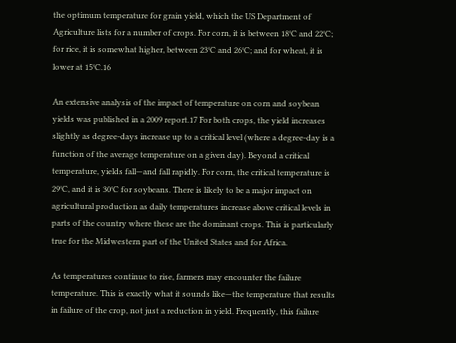the optimum temperature for grain yield, which the US Department of Agriculture lists for a number of crops. For corn, it is between 18°C and 22°C; for rice, it is somewhat higher, between 23°C and 26°C; and for wheat, it is lower at 15°C.16

An extensive analysis of the impact of temperature on corn and soybean yields was published in a 2009 report.17 For both crops, the yield increases slightly as degree-days increase up to a critical level (where a degree-day is a function of the average temperature on a given day). Beyond a critical temperature, yields fall—and fall rapidly. For corn, the critical temperature is 29°C, and it is 30°C for soybeans. There is likely to be a major impact on agricultural production as daily temperatures increase above critical levels in parts of the country where these are the dominant crops. This is particularly true for the Midwestern part of the United States and for Africa.

As temperatures continue to rise, farmers may encounter the failure temperature. This is exactly what it sounds like—the temperature that results in failure of the crop, not just a reduction in yield. Frequently, this failure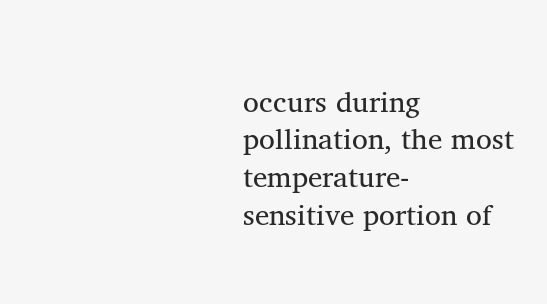occurs during pollination, the most temperature-sensitive portion of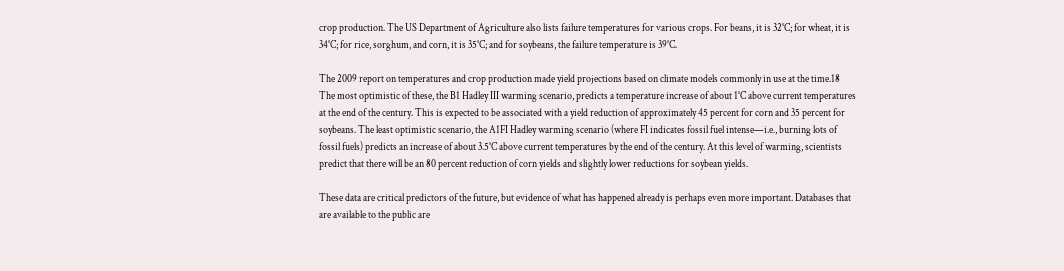crop production. The US Department of Agriculture also lists failure temperatures for various crops. For beans, it is 32°C; for wheat, it is 34°C; for rice, sorghum, and corn, it is 35°C; and for soybeans, the failure temperature is 39°C.

The 2009 report on temperatures and crop production made yield projections based on climate models commonly in use at the time.18 The most optimistic of these, the B1 Hadley III warming scenario, predicts a temperature increase of about 1°C above current temperatures at the end of the century. This is expected to be associated with a yield reduction of approximately 45 percent for corn and 35 percent for soybeans. The least optimistic scenario, the A1FI Hadley warming scenario (where FI indicates fossil fuel intense—i.e., burning lots of fossil fuels) predicts an increase of about 3.5°C above current temperatures by the end of the century. At this level of warming, scientists predict that there will be an 80 percent reduction of corn yields and slightly lower reductions for soybean yields.

These data are critical predictors of the future, but evidence of what has happened already is perhaps even more important. Databases that are available to the public are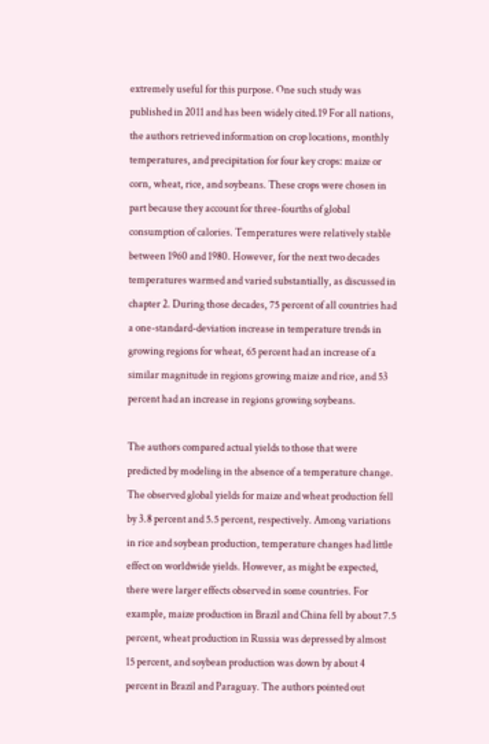extremely useful for this purpose. One such study was published in 2011 and has been widely cited.19 For all nations, the authors retrieved information on crop locations, monthly temperatures, and precipitation for four key crops: maize or corn, wheat, rice, and soybeans. These crops were chosen in part because they account for three-fourths of global consumption of calories. Temperatures were relatively stable between 1960 and 1980. However, for the next two decades temperatures warmed and varied substantially, as discussed in chapter 2. During those decades, 75 percent of all countries had a one-standard-deviation increase in temperature trends in growing regions for wheat, 65 percent had an increase of a similar magnitude in regions growing maize and rice, and 53 percent had an increase in regions growing soybeans.

The authors compared actual yields to those that were predicted by modeling in the absence of a temperature change. The observed global yields for maize and wheat production fell by 3.8 percent and 5.5 percent, respectively. Among variations in rice and soybean production, temperature changes had little effect on worldwide yields. However, as might be expected, there were larger effects observed in some countries. For example, maize production in Brazil and China fell by about 7.5 percent, wheat production in Russia was depressed by almost 15 percent, and soybean production was down by about 4 percent in Brazil and Paraguay. The authors pointed out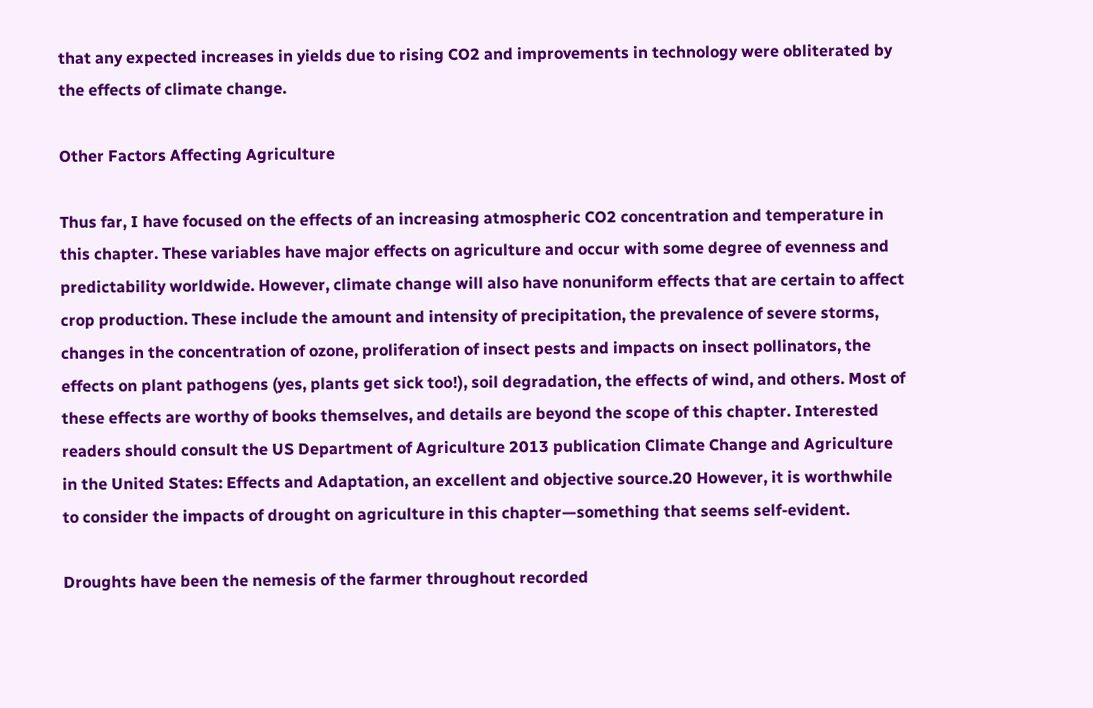that any expected increases in yields due to rising CO2 and improvements in technology were obliterated by the effects of climate change.

Other Factors Affecting Agriculture

Thus far, I have focused on the effects of an increasing atmospheric CO2 concentration and temperature in this chapter. These variables have major effects on agriculture and occur with some degree of evenness and predictability worldwide. However, climate change will also have nonuniform effects that are certain to affect crop production. These include the amount and intensity of precipitation, the prevalence of severe storms, changes in the concentration of ozone, proliferation of insect pests and impacts on insect pollinators, the effects on plant pathogens (yes, plants get sick too!), soil degradation, the effects of wind, and others. Most of these effects are worthy of books themselves, and details are beyond the scope of this chapter. Interested readers should consult the US Department of Agriculture 2013 publication Climate Change and Agriculture in the United States: Effects and Adaptation, an excellent and objective source.20 However, it is worthwhile to consider the impacts of drought on agriculture in this chapter—something that seems self-evident.

Droughts have been the nemesis of the farmer throughout recorded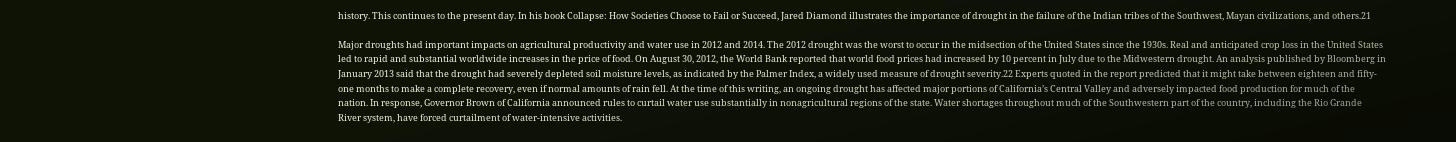history. This continues to the present day. In his book Collapse: How Societies Choose to Fail or Succeed, Jared Diamond illustrates the importance of drought in the failure of the Indian tribes of the Southwest, Mayan civilizations, and others.21

Major droughts had important impacts on agricultural productivity and water use in 2012 and 2014. The 2012 drought was the worst to occur in the midsection of the United States since the 1930s. Real and anticipated crop loss in the United States led to rapid and substantial worldwide increases in the price of food. On August 30, 2012, the World Bank reported that world food prices had increased by 10 percent in July due to the Midwestern drought. An analysis published by Bloomberg in January 2013 said that the drought had severely depleted soil moisture levels, as indicated by the Palmer Index, a widely used measure of drought severity.22 Experts quoted in the report predicted that it might take between eighteen and fifty-one months to make a complete recovery, even if normal amounts of rain fell. At the time of this writing, an ongoing drought has affected major portions of California’s Central Valley and adversely impacted food production for much of the nation. In response, Governor Brown of California announced rules to curtail water use substantially in nonagricultural regions of the state. Water shortages throughout much of the Southwestern part of the country, including the Rio Grande River system, have forced curtailment of water-intensive activities.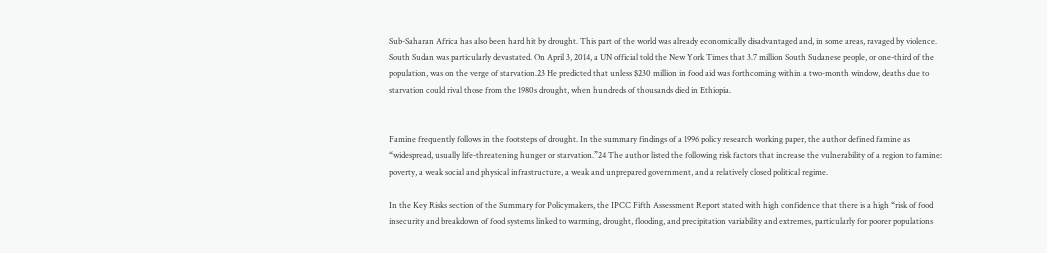Sub-Saharan Africa has also been hard hit by drought. This part of the world was already economically disadvantaged and, in some areas, ravaged by violence. South Sudan was particularly devastated. On April 3, 2014, a UN official told the New York Times that 3.7 million South Sudanese people, or one-third of the population, was on the verge of starvation.23 He predicted that unless $230 million in food aid was forthcoming within a two-month window, deaths due to starvation could rival those from the 1980s drought, when hundreds of thousands died in Ethiopia.


Famine frequently follows in the footsteps of drought. In the summary findings of a 1996 policy research working paper, the author defined famine as “widespread, usually life-threatening hunger or starvation.”24 The author listed the following risk factors that increase the vulnerability of a region to famine: poverty, a weak social and physical infrastructure, a weak and unprepared government, and a relatively closed political regime.

In the Key Risks section of the Summary for Policymakers, the IPCC Fifth Assessment Report stated with high confidence that there is a high “risk of food insecurity and breakdown of food systems linked to warming, drought, flooding, and precipitation variability and extremes, particularly for poorer populations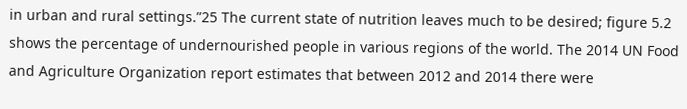in urban and rural settings.”25 The current state of nutrition leaves much to be desired; figure 5.2 shows the percentage of undernourished people in various regions of the world. The 2014 UN Food and Agriculture Organization report estimates that between 2012 and 2014 there were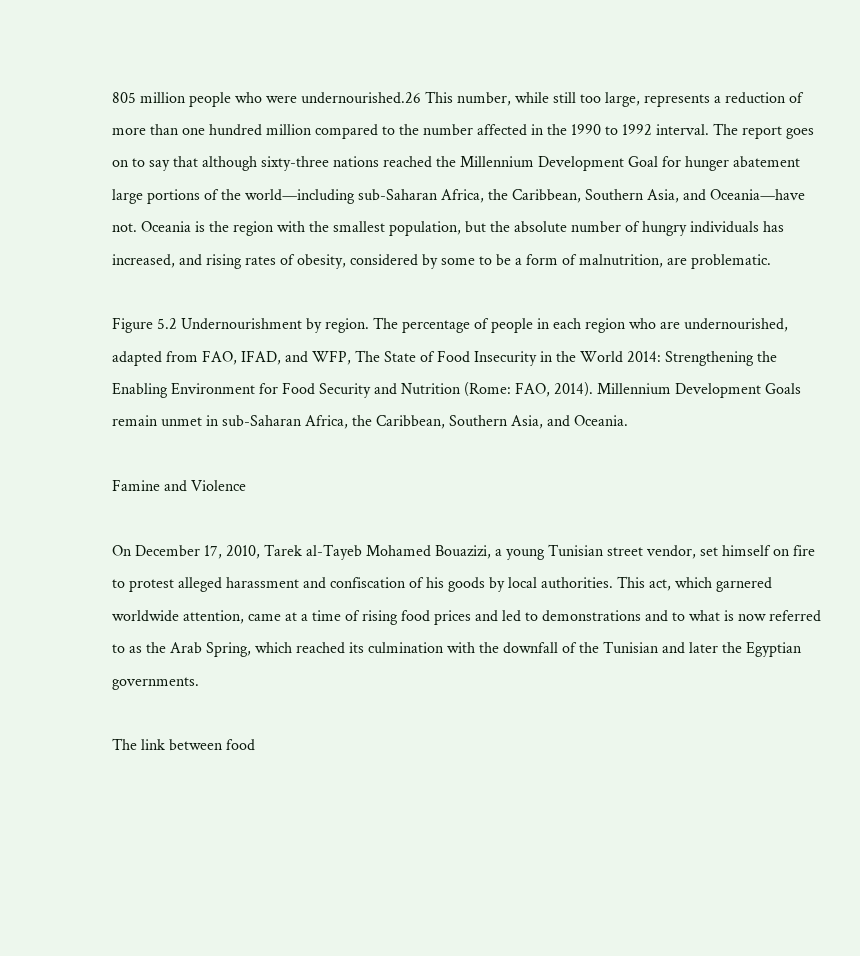805 million people who were undernourished.26 This number, while still too large, represents a reduction of more than one hundred million compared to the number affected in the 1990 to 1992 interval. The report goes on to say that although sixty-three nations reached the Millennium Development Goal for hunger abatement large portions of the world—including sub-Saharan Africa, the Caribbean, Southern Asia, and Oceania—have not. Oceania is the region with the smallest population, but the absolute number of hungry individuals has increased, and rising rates of obesity, considered by some to be a form of malnutrition, are problematic.

Figure 5.2 Undernourishment by region. The percentage of people in each region who are undernourished, adapted from FAO, IFAD, and WFP, The State of Food Insecurity in the World 2014: Strengthening the Enabling Environment for Food Security and Nutrition (Rome: FAO, 2014). Millennium Development Goals remain unmet in sub-Saharan Africa, the Caribbean, Southern Asia, and Oceania.

Famine and Violence

On December 17, 2010, Tarek al-Tayeb Mohamed Bouazizi, a young Tunisian street vendor, set himself on fire to protest alleged harassment and confiscation of his goods by local authorities. This act, which garnered worldwide attention, came at a time of rising food prices and led to demonstrations and to what is now referred to as the Arab Spring, which reached its culmination with the downfall of the Tunisian and later the Egyptian governments.

The link between food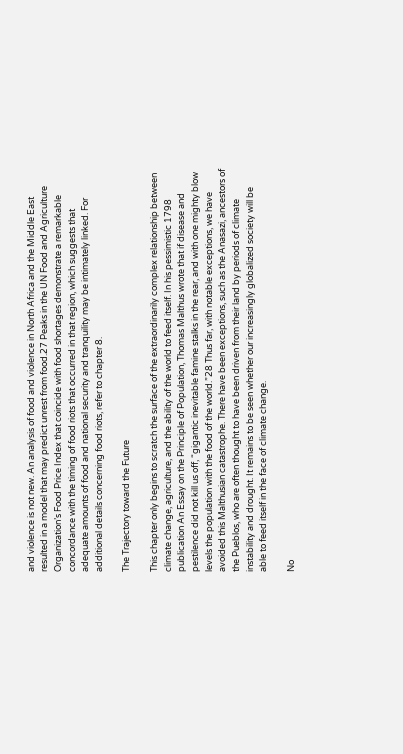and violence is not new. An analysis of food and violence in North Africa and the Middle East resulted in a model that may predict unrest from food.27 Peaks in the UN Food and Agriculture Organization’s Food Price Index that coincide with food shortages demonstrate a remarkable concordance with the timing of food riots that occurred in that region, which suggests that adequate amounts of food and national security and tranquility may be intimately linked. For additional details concerning food riots, refer to chapter 8.

The Trajectory toward the Future

This chapter only begins to scratch the surface of the extraordinarily complex relationship between climate change, agriculture, and the ability of the world to feed itself. In his pessimistic 1798 publication An Essay on the Principle of Population, Thomas Malthus wrote that if disease and pestilence did not kill us off, “gigantic inevitable famine stalks in the rear, and with one mighty blow levels the population with the food of the world.”28 Thus far, with notable exceptions, we have avoided this Malthusian catastrophe. There have been exceptions, such as the Anasazi, ancestors of the Pueblos, who are often thought to have been driven from their land by periods of climate instability and drought. It remains to be seen whether our increasingly globalized society will be able to feed itself in the face of climate change.

No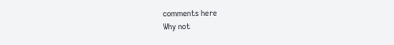comments here
Why not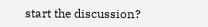start the discussion?